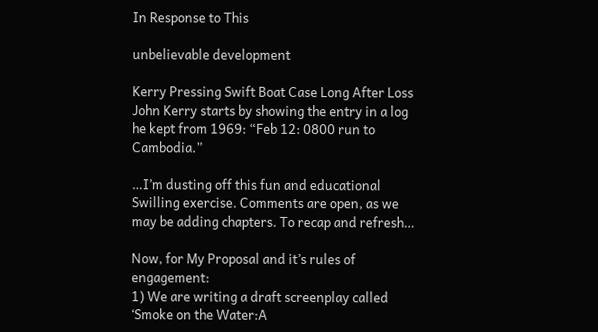In Response to This

unbelievable development

Kerry Pressing Swift Boat Case Long After Loss
John Kerry starts by showing the entry in a log he kept from 1969: “Feb 12: 0800 run to Cambodia.”

…I’m dusting off this fun and educational Swilling exercise. Comments are open, as we may be adding chapters. To recap and refresh…

Now, for My Proposal and it’s rules of engagement:
1) We are writing a draft screenplay called ‘Smoke on the Water:A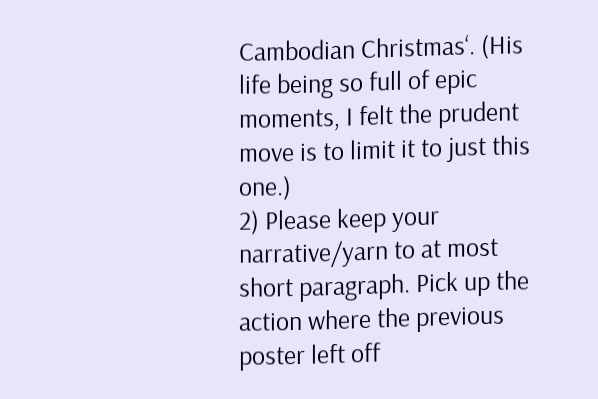Cambodian Christmas‘. (His life being so full of epic moments, I felt the prudent move is to limit it to just this one.)
2) Please keep your narrative/yarn to at most short paragraph. Pick up the action where the previous poster left off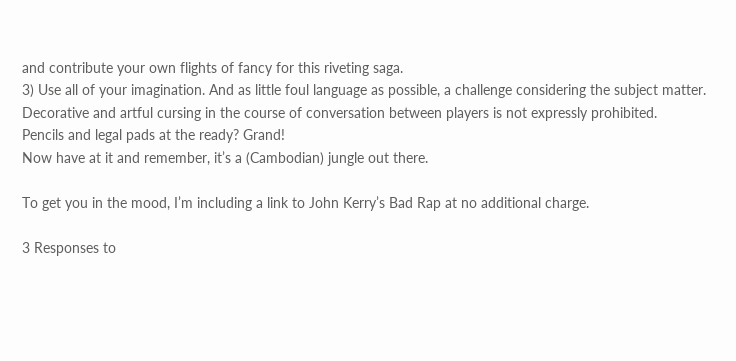and contribute your own flights of fancy for this riveting saga.
3) Use all of your imagination. And as little foul language as possible, a challenge considering the subject matter. Decorative and artful cursing in the course of conversation between players is not expressly prohibited.
Pencils and legal pads at the ready? Grand!
Now have at it and remember, it’s a (Cambodian) jungle out there.

To get you in the mood, I’m including a link to John Kerry’s Bad Rap at no additional charge.

3 Responses to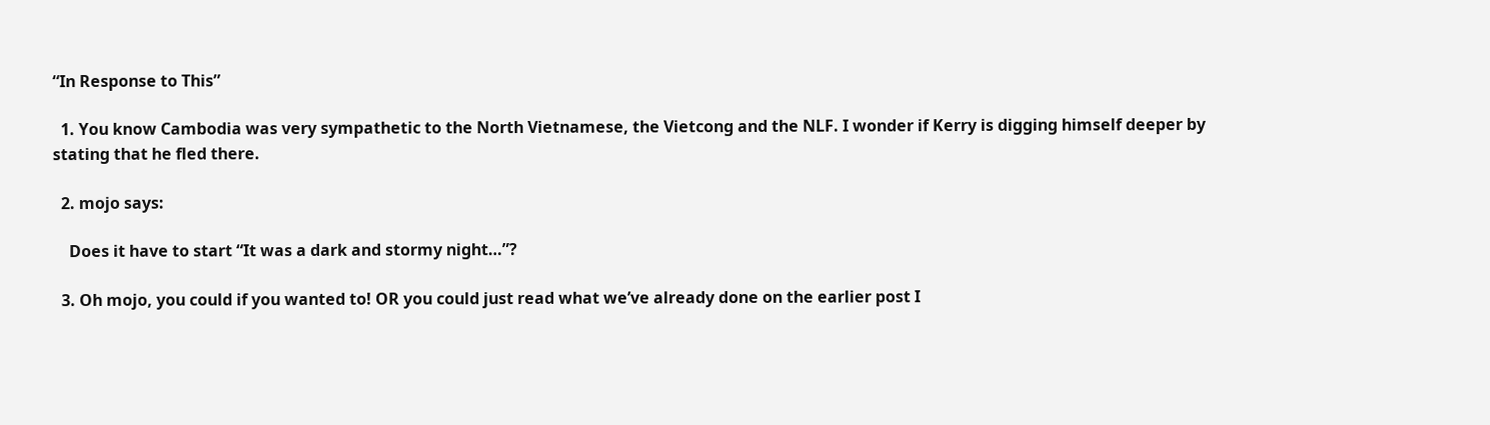“In Response to This”

  1. You know Cambodia was very sympathetic to the North Vietnamese, the Vietcong and the NLF. I wonder if Kerry is digging himself deeper by stating that he fled there.

  2. mojo says:

    Does it have to start “It was a dark and stormy night…”?

  3. Oh mojo, you could if you wanted to! OR you could just read what we’ve already done on the earlier post I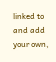linked to and add your own,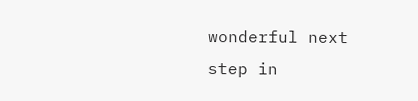wonderful next step in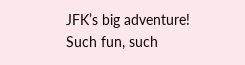JFK’s big adventure! Such fun, such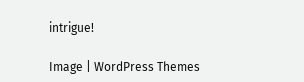intrigue!

Image | WordPress Themes